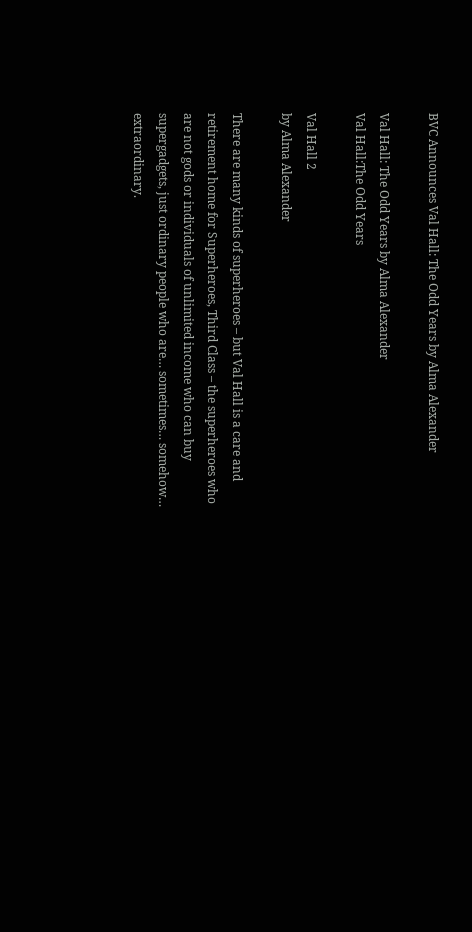BVC Announces Val Hall: The Odd Years by Alma Alexander

Val Hall: The Odd Years by Alma Alexander
Val Hall:The Odd Years

Val Hall 2
by Alma Alexander

There are many kinds of superheroes – but Val Hall is a care and retirement home for Superheroes, Third Class – the superheroes who are not gods or individuals of unlimited income who can buy supergadgets, just ordinary people who are… sometimes… somehow… extraordinary.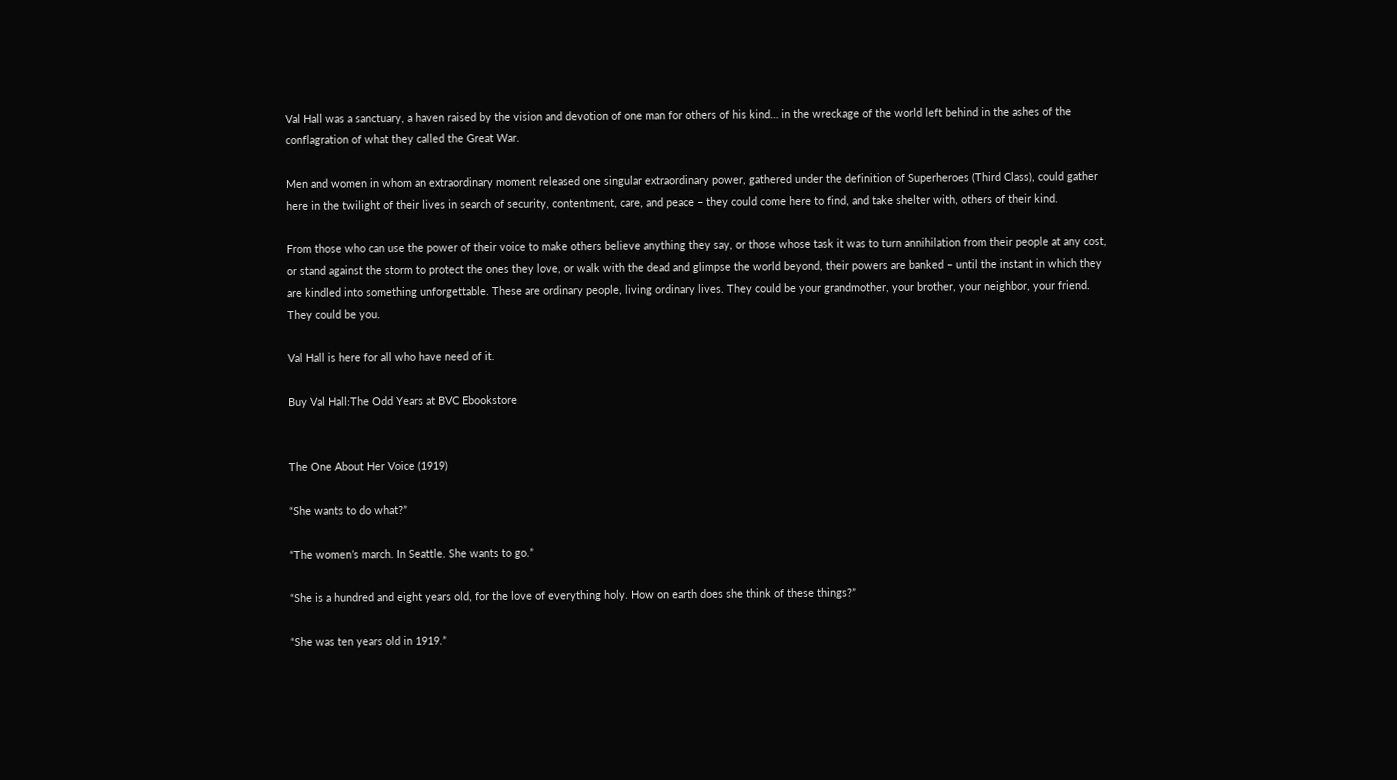Val Hall was a sanctuary, a haven raised by the vision and devotion of one man for others of his kind… in the wreckage of the world left behind in the ashes of the conflagration of what they called the Great War.

Men and women in whom an extraordinary moment released one singular extraordinary power, gathered under the definition of Superheroes (Third Class), could gather here in the twilight of their lives in search of security, contentment, care, and peace – they could come here to find, and take shelter with, others of their kind.

From those who can use the power of their voice to make others believe anything they say, or those whose task it was to turn annihilation from their people at any cost, or stand against the storm to protect the ones they love, or walk with the dead and glimpse the world beyond, their powers are banked – until the instant in which they are kindled into something unforgettable. These are ordinary people, living ordinary lives. They could be your grandmother, your brother, your neighbor, your friend. They could be you.

Val Hall is here for all who have need of it.

Buy Val Hall:The Odd Years at BVC Ebookstore


The One About Her Voice (1919)

“She wants to do what?”

“The women’s march. In Seattle. She wants to go.”

“She is a hundred and eight years old, for the love of everything holy. How on earth does she think of these things?”

“She was ten years old in 1919.”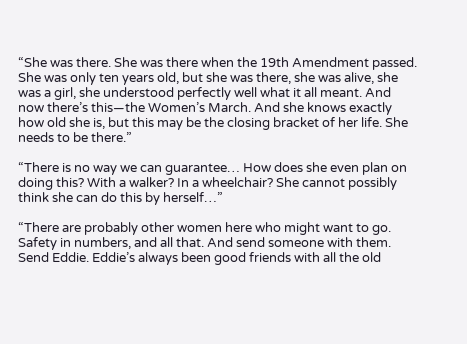“She was there. She was there when the 19th Amendment passed. She was only ten years old, but she was there, she was alive, she was a girl, she understood perfectly well what it all meant. And now there’s this—the Women’s March. And she knows exactly how old she is, but this may be the closing bracket of her life. She needs to be there.”

“There is no way we can guarantee… How does she even plan on doing this? With a walker? In a wheelchair? She cannot possibly think she can do this by herself…”

“There are probably other women here who might want to go. Safety in numbers, and all that. And send someone with them. Send Eddie. Eddie’s always been good friends with all the old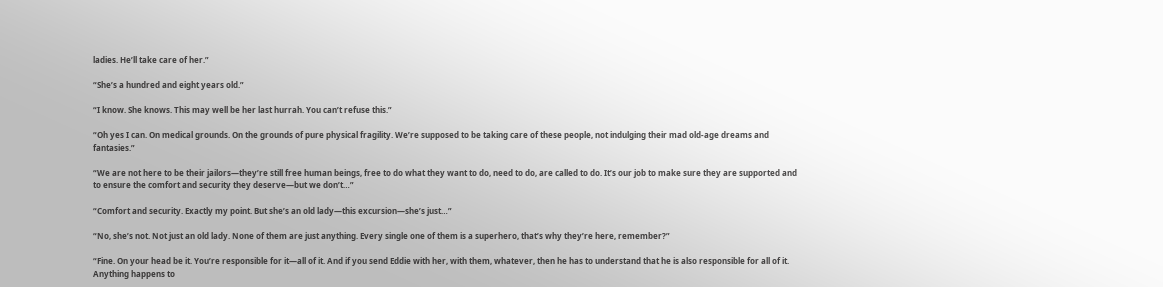ladies. He’ll take care of her.”

“She’s a hundred and eight years old.”

“I know. She knows. This may well be her last hurrah. You can’t refuse this.”

“Oh yes I can. On medical grounds. On the grounds of pure physical fragility. We’re supposed to be taking care of these people, not indulging their mad old-age dreams and fantasies.”

“We are not here to be their jailors—they’re still free human beings, free to do what they want to do, need to do, are called to do. It’s our job to make sure they are supported and to ensure the comfort and security they deserve—but we don’t…”

“Comfort and security. Exactly my point. But she’s an old lady—this excursion—she’s just…”

“No, she’s not. Not just an old lady. None of them are just anything. Every single one of them is a superhero, that’s why they’re here, remember?”

“Fine. On your head be it. You’re responsible for it—all of it. And if you send Eddie with her, with them, whatever, then he has to understand that he is also responsible for all of it. Anything happens to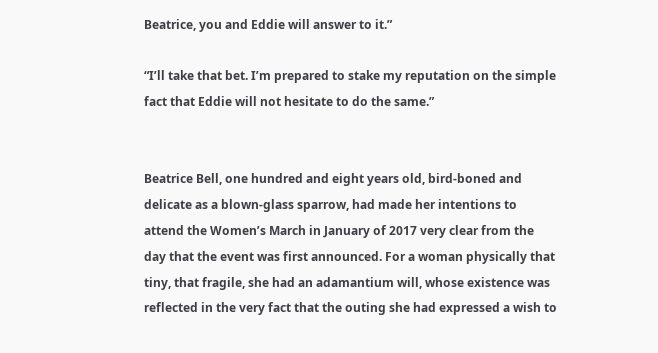Beatrice, you and Eddie will answer to it.”

“I’ll take that bet. I’m prepared to stake my reputation on the simple fact that Eddie will not hesitate to do the same.”


Beatrice Bell, one hundred and eight years old, bird-boned and delicate as a blown-glass sparrow, had made her intentions to attend the Women’s March in January of 2017 very clear from the day that the event was first announced. For a woman physically that tiny, that fragile, she had an adamantium will, whose existence was reflected in the very fact that the outing she had expressed a wish to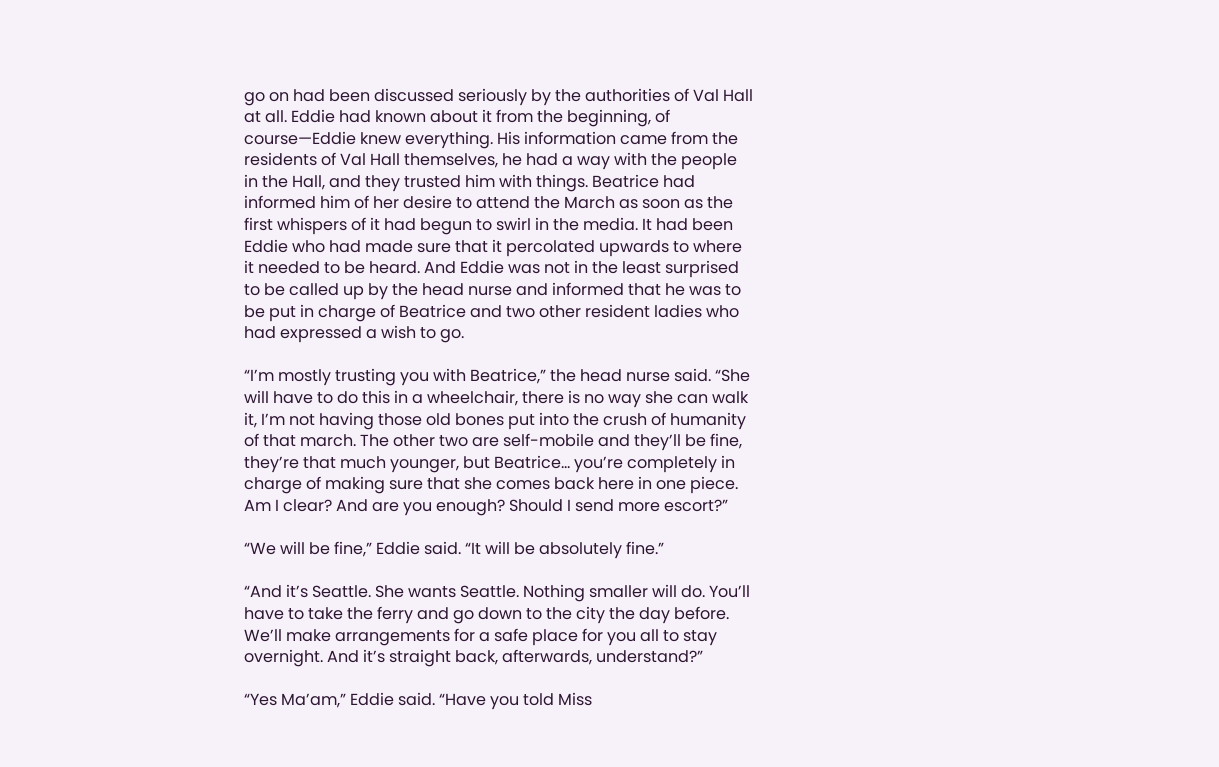go on had been discussed seriously by the authorities of Val Hall at all. Eddie had known about it from the beginning, of course—Eddie knew everything. His information came from the residents of Val Hall themselves, he had a way with the people in the Hall, and they trusted him with things. Beatrice had informed him of her desire to attend the March as soon as the first whispers of it had begun to swirl in the media. It had been Eddie who had made sure that it percolated upwards to where it needed to be heard. And Eddie was not in the least surprised to be called up by the head nurse and informed that he was to be put in charge of Beatrice and two other resident ladies who had expressed a wish to go.

“I’m mostly trusting you with Beatrice,” the head nurse said. “She will have to do this in a wheelchair, there is no way she can walk it, I’m not having those old bones put into the crush of humanity of that march. The other two are self-mobile and they’ll be fine, they’re that much younger, but Beatrice… you’re completely in charge of making sure that she comes back here in one piece. Am I clear? And are you enough? Should I send more escort?”

“We will be fine,” Eddie said. “It will be absolutely fine.”

“And it’s Seattle. She wants Seattle. Nothing smaller will do. You’ll have to take the ferry and go down to the city the day before. We’ll make arrangements for a safe place for you all to stay overnight. And it’s straight back, afterwards, understand?”

“Yes Ma’am,” Eddie said. “Have you told Miss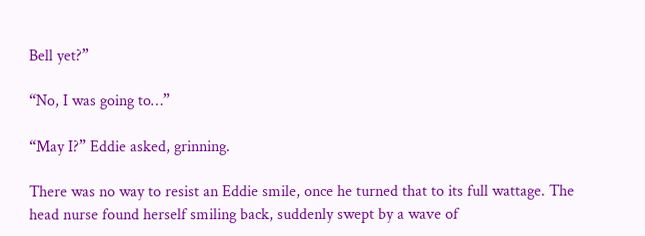Bell yet?”

“No, I was going to…”

“May I?” Eddie asked, grinning.

There was no way to resist an Eddie smile, once he turned that to its full wattage. The head nurse found herself smiling back, suddenly swept by a wave of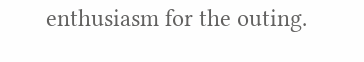enthusiasm for the outing.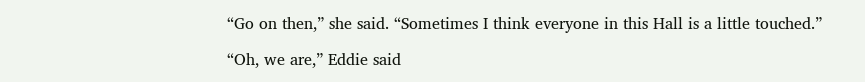“Go on then,” she said. “Sometimes I think everyone in this Hall is a little touched.”

“Oh, we are,” Eddie said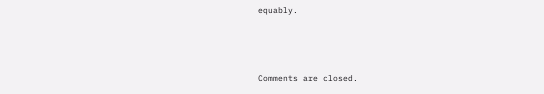equably.



Comments are closed.